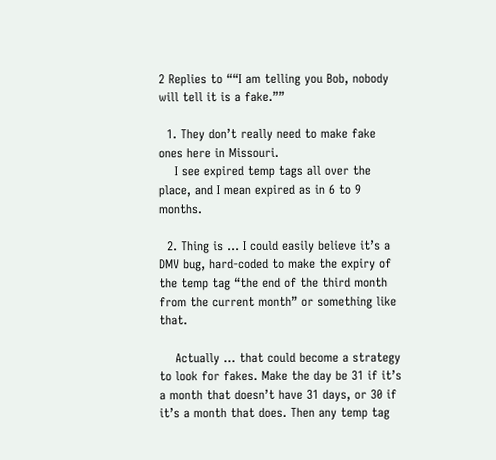2 Replies to ““I am telling you Bob, nobody will tell it is a fake.””

  1. They don’t really need to make fake ones here in Missouri.
    I see expired temp tags all over the place, and I mean expired as in 6 to 9 months.

  2. Thing is … I could easily believe it’s a DMV bug, hard-coded to make the expiry of the temp tag “the end of the third month from the current month” or something like that.

    Actually … that could become a strategy to look for fakes. Make the day be 31 if it’s a month that doesn’t have 31 days, or 30 if it’s a month that does. Then any temp tag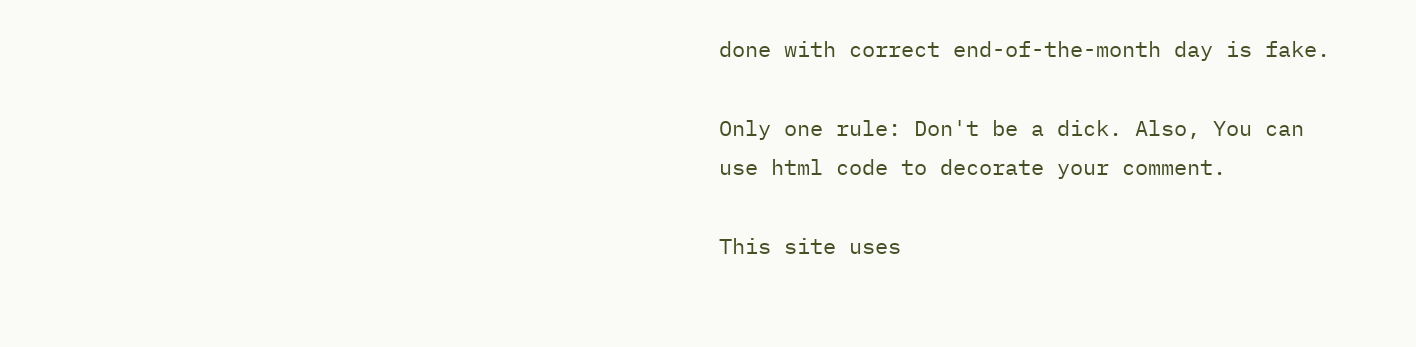done with correct end-of-the-month day is fake.

Only one rule: Don't be a dick. Also, You can use html code to decorate your comment.

This site uses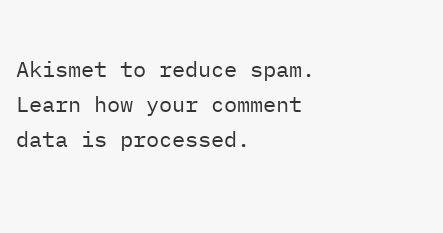Akismet to reduce spam. Learn how your comment data is processed.